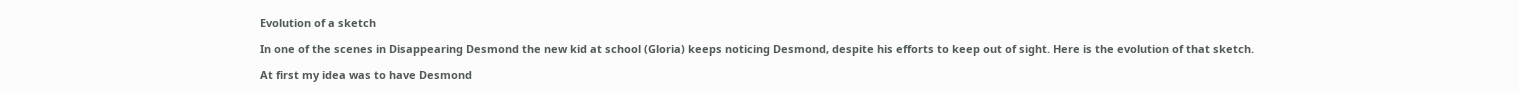Evolution of a sketch

In one of the scenes in Disappearing Desmond the new kid at school (Gloria) keeps noticing Desmond, despite his efforts to keep out of sight. Here is the evolution of that sketch.

At first my idea was to have Desmond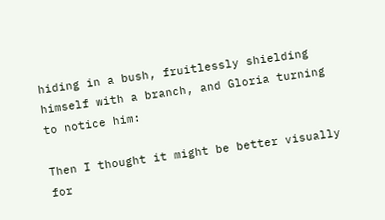hiding in a bush, fruitlessly shielding himself with a branch, and Gloria turning to notice him:

Then I thought it might be better visually for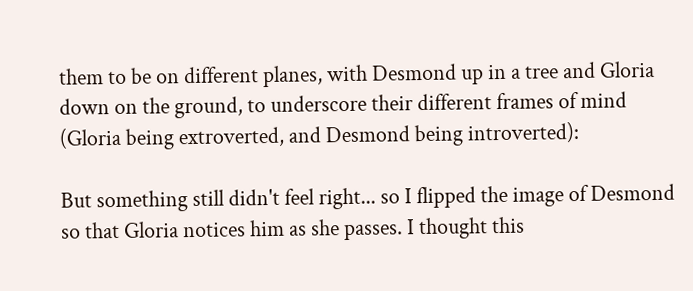them to be on different planes, with Desmond up in a tree and Gloria down on the ground, to underscore their different frames of mind (Gloria being extroverted, and Desmond being introverted):

But something still didn't feel right... so I flipped the image of Desmond so that Gloria notices him as she passes. I thought this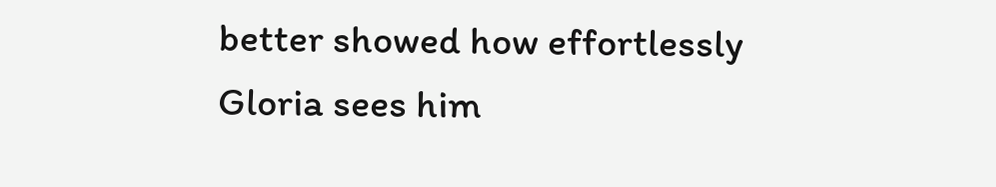better showed how effortlessly Gloria sees him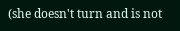(she doesn't turn and is not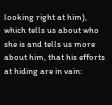looking right at him), which tells us about who she is and tells us more about him, that his efforts at hiding are in vain: